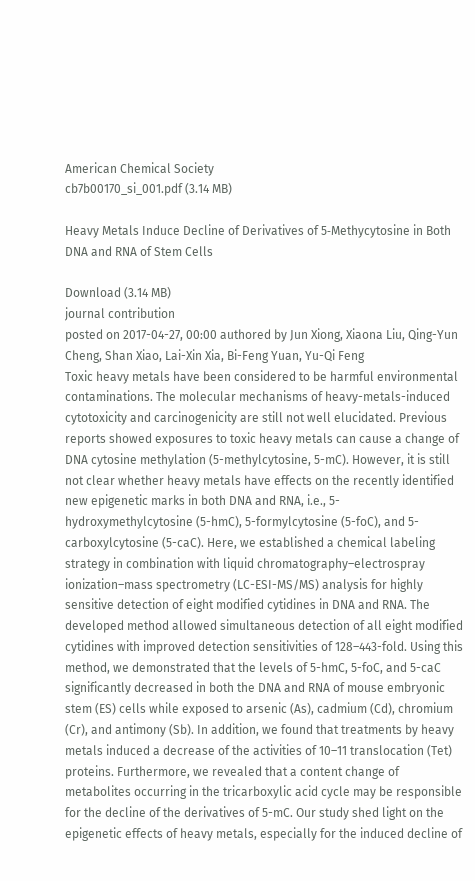American Chemical Society
cb7b00170_si_001.pdf (3.14 MB)

Heavy Metals Induce Decline of Derivatives of 5‑Methycytosine in Both DNA and RNA of Stem Cells

Download (3.14 MB)
journal contribution
posted on 2017-04-27, 00:00 authored by Jun Xiong, Xiaona Liu, Qing-Yun Cheng, Shan Xiao, Lai-Xin Xia, Bi-Feng Yuan, Yu-Qi Feng
Toxic heavy metals have been considered to be harmful environmental contaminations. The molecular mechanisms of heavy-metals-induced cytotoxicity and carcinogenicity are still not well elucidated. Previous reports showed exposures to toxic heavy metals can cause a change of DNA cytosine methylation (5-methylcytosine, 5-mC). However, it is still not clear whether heavy metals have effects on the recently identified new epigenetic marks in both DNA and RNA, i.e., 5-hydroxymethylcytosine (5-hmC), 5-formylcytosine (5-foC), and 5-carboxylcytosine (5-caC). Here, we established a chemical labeling strategy in combination with liquid chromatography–electrospray ionization–mass spectrometry (LC-ESI-MS/MS) analysis for highly sensitive detection of eight modified cytidines in DNA and RNA. The developed method allowed simultaneous detection of all eight modified cytidines with improved detection sensitivities of 128–443-fold. Using this method, we demonstrated that the levels of 5-hmC, 5-foC, and 5-caC significantly decreased in both the DNA and RNA of mouse embryonic stem (ES) cells while exposed to arsenic (As), cadmium (Cd), chromium (Cr), and antimony (Sb). In addition, we found that treatments by heavy metals induced a decrease of the activities of 10–11 translocation (Tet) proteins. Furthermore, we revealed that a content change of metabolites occurring in the tricarboxylic acid cycle may be responsible for the decline of the derivatives of 5-mC. Our study shed light on the epigenetic effects of heavy metals, especially for the induced decline of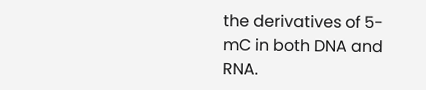the derivatives of 5-mC in both DNA and RNA.